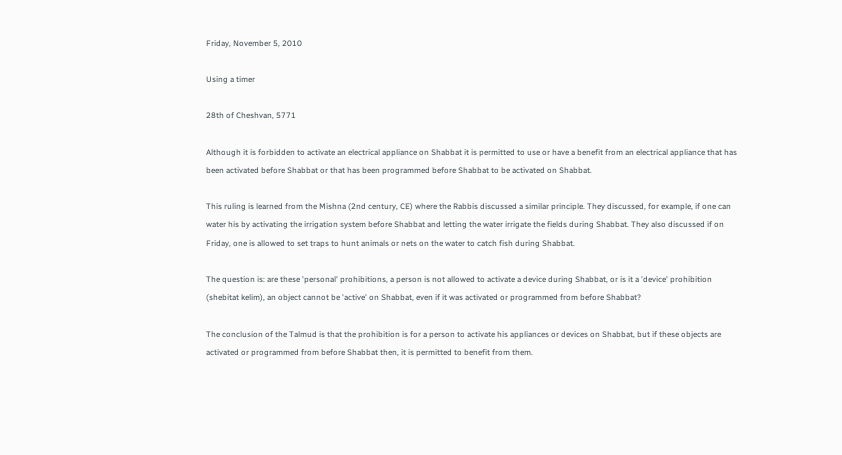Friday, November 5, 2010

Using a timer

28th of Cheshvan, 5771

Although it is forbidden to activate an electrical appliance on Shabbat it is permitted to use or have a benefit from an electrical appliance that has been activated before Shabbat or that has been programmed before Shabbat to be activated on Shabbat.

This ruling is learned from the Mishna (2nd century, CE) where the Rabbis discussed a similar principle. They discussed, for example, if one can water his by activating the irrigation system before Shabbat and letting the water irrigate the fields during Shabbat. They also discussed if on Friday, one is allowed to set traps to hunt animals or nets on the water to catch fish during Shabbat.

The question is: are these 'personal' prohibitions, a person is not allowed to activate a device during Shabbat, or is it a 'device' prohibition (shebitat kelim), an object cannot be 'active' on Shabbat, even if it was activated or programmed from before Shabbat?

The conclusion of the Talmud is that the prohibition is for a person to activate his appliances or devices on Shabbat, but if these objects are activated or programmed from before Shabbat then, it is permitted to benefit from them.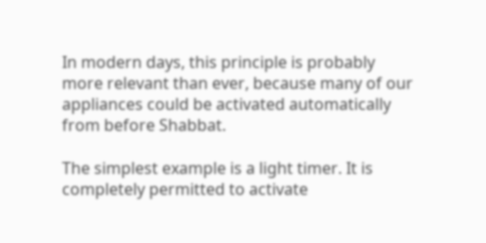In modern days, this principle is probably more relevant than ever, because many of our appliances could be activated automatically from before Shabbat.

The simplest example is a light timer. It is completely permitted to activate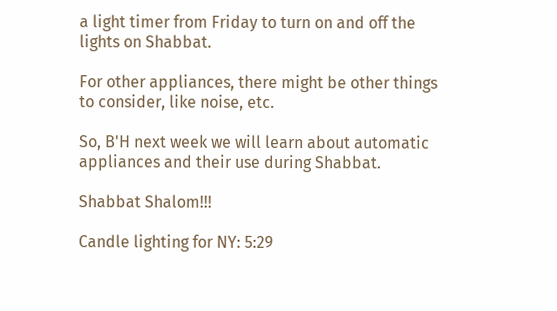a light timer from Friday to turn on and off the lights on Shabbat.

For other appliances, there might be other things to consider, like noise, etc.

So, B'H next week we will learn about automatic appliances and their use during Shabbat.

Shabbat Shalom!!!

Candle lighting for NY: 5:29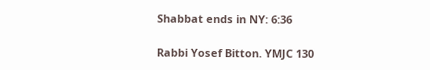Shabbat ends in NY: 6:36

Rabbi Yosef Bitton. YMJC 130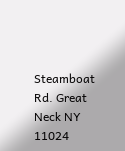Steamboat Rd. Great Neck NY 11024